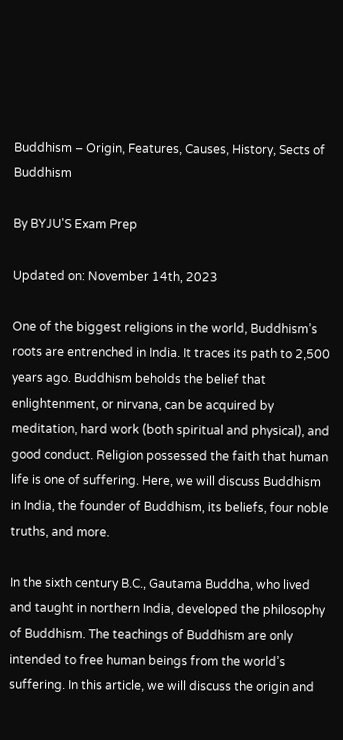Buddhism – Origin, Features, Causes, History, Sects of Buddhism

By BYJU'S Exam Prep

Updated on: November 14th, 2023

One of the biggest religions in the world, Buddhism’s roots are entrenched in India. It traces its path to 2,500 years ago. Buddhism beholds the belief that enlightenment, or nirvana, can be acquired by meditation, hard work (both spiritual and physical), and good conduct. Religion possessed the faith that human life is one of suffering. Here, we will discuss Buddhism in India, the founder of Buddhism, its beliefs, four noble truths, and more.

In the sixth century B.C., Gautama Buddha, who lived and taught in northern India, developed the philosophy of Buddhism. The teachings of Buddhism are only intended to free human beings from the world’s suffering. In this article, we will discuss the origin and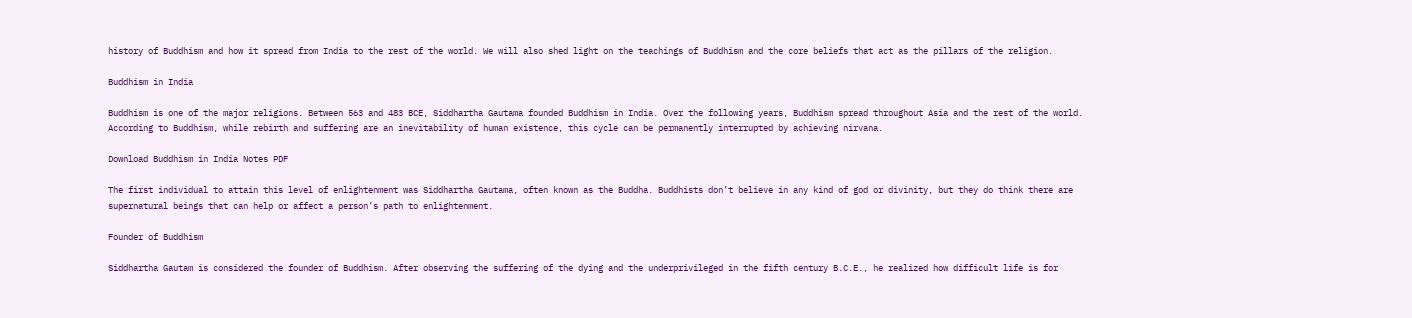history of Buddhism and how it spread from India to the rest of the world. We will also shed light on the teachings of Buddhism and the core beliefs that act as the pillars of the religion.

Buddhism in India

Buddhism is one of the major religions. Between 563 and 483 BCE, Siddhartha Gautama founded Buddhism in India. Over the following years, Buddhism spread throughout Asia and the rest of the world. According to Buddhism, while rebirth and suffering are an inevitability of human existence, this cycle can be permanently interrupted by achieving nirvana.

Download Buddhism in India Notes PDF

The first individual to attain this level of enlightenment was Siddhartha Gautama, often known as the Buddha. Buddhists don’t believe in any kind of god or divinity, but they do think there are supernatural beings that can help or affect a person’s path to enlightenment.

Founder of Buddhism

Siddhartha Gautam is considered the founder of Buddhism. After observing the suffering of the dying and the underprivileged in the fifth century B.C.E., he realized how difficult life is for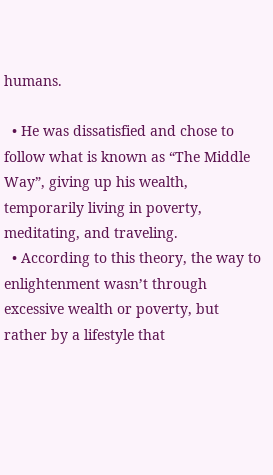humans.

  • He was dissatisfied and chose to follow what is known as “The Middle Way”, giving up his wealth, temporarily living in poverty, meditating, and traveling.
  • According to this theory, the way to enlightenment wasn’t through excessive wealth or poverty, but rather by a lifestyle that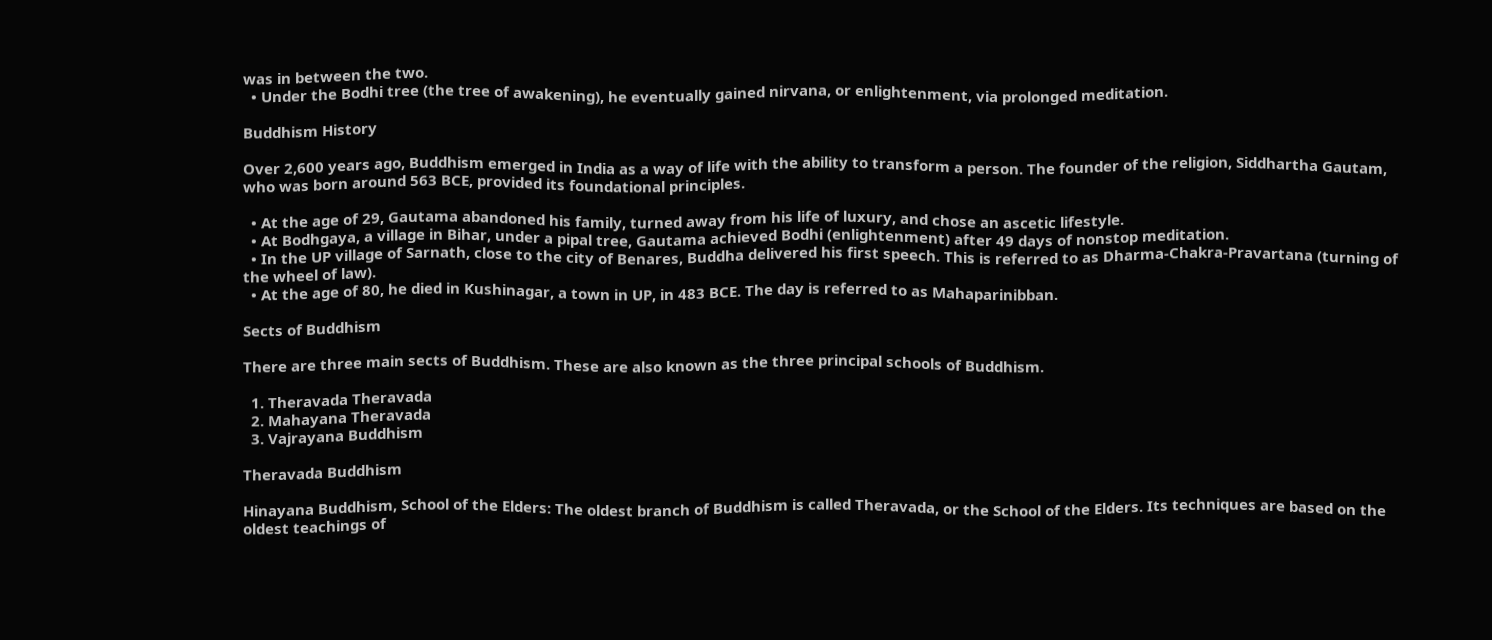was in between the two.
  • Under the Bodhi tree (the tree of awakening), he eventually gained nirvana, or enlightenment, via prolonged meditation.

Buddhism History

Over 2,600 years ago, Buddhism emerged in India as a way of life with the ability to transform a person. The founder of the religion, Siddhartha Gautam, who was born around 563 BCE, provided its foundational principles.

  • At the age of 29, Gautama abandoned his family, turned away from his life of luxury, and chose an ascetic lifestyle.
  • At Bodhgaya, a village in Bihar, under a pipal tree, Gautama achieved Bodhi (enlightenment) after 49 days of nonstop meditation.
  • In the UP village of Sarnath, close to the city of Benares, Buddha delivered his first speech. This is referred to as Dharma-Chakra-Pravartana (turning of the wheel of law).
  • At the age of 80, he died in Kushinagar, a town in UP, in 483 BCE. The day is referred to as Mahaparinibban.

Sects of Buddhism

There are three main sects of Buddhism. These are also known as the three principal schools of Buddhism.

  1. Theravada Theravada
  2. Mahayana Theravada
  3. Vajrayana Buddhism

Theravada Buddhism

Hinayana Buddhism, School of the Elders: The oldest branch of Buddhism is called Theravada, or the School of the Elders. Its techniques are based on the oldest teachings of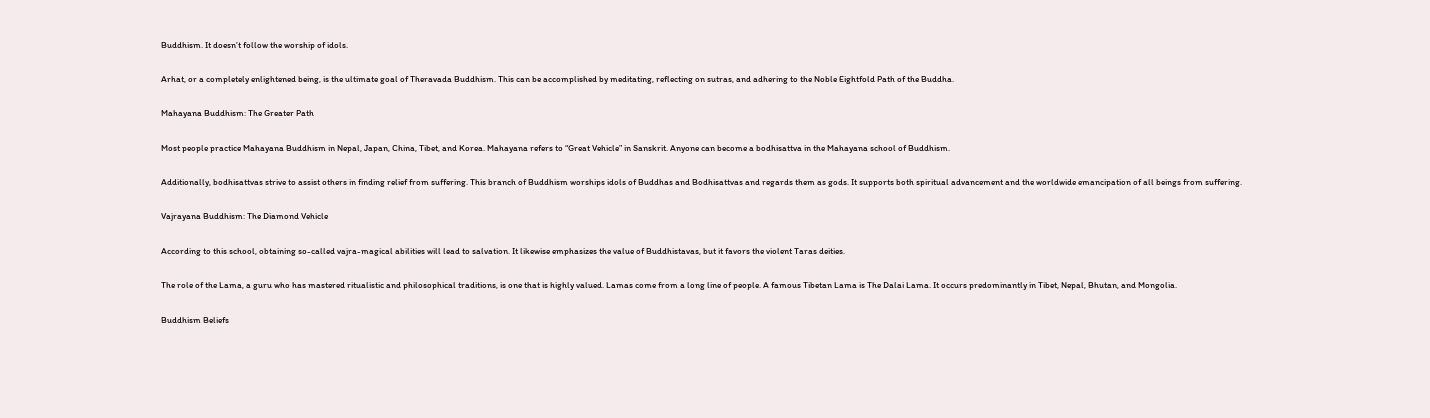Buddhism. It doesn’t follow the worship of idols.

Arhat, or a completely enlightened being, is the ultimate goal of Theravada Buddhism. This can be accomplished by meditating, reflecting on sutras, and adhering to the Noble Eightfold Path of the Buddha.

Mahayana Buddhism: The Greater Path

Most people practice Mahayana Buddhism in Nepal, Japan, China, Tibet, and Korea. Mahayana refers to “Great Vehicle” in Sanskrit. Anyone can become a bodhisattva in the Mahayana school of Buddhism.

Additionally, bodhisattvas strive to assist others in finding relief from suffering. This branch of Buddhism worships idols of Buddhas and Bodhisattvas and regards them as gods. It supports both spiritual advancement and the worldwide emancipation of all beings from suffering.

Vajrayana Buddhism: The Diamond Vehicle

According to this school, obtaining so-called vajra-magical abilities will lead to salvation. It likewise emphasizes the value of Buddhistavas, but it favors the violent Taras deities.

The role of the Lama, a guru who has mastered ritualistic and philosophical traditions, is one that is highly valued. Lamas come from a long line of people. A famous Tibetan Lama is The Dalai Lama. It occurs predominantly in Tibet, Nepal, Bhutan, and Mongolia.

Buddhism Beliefs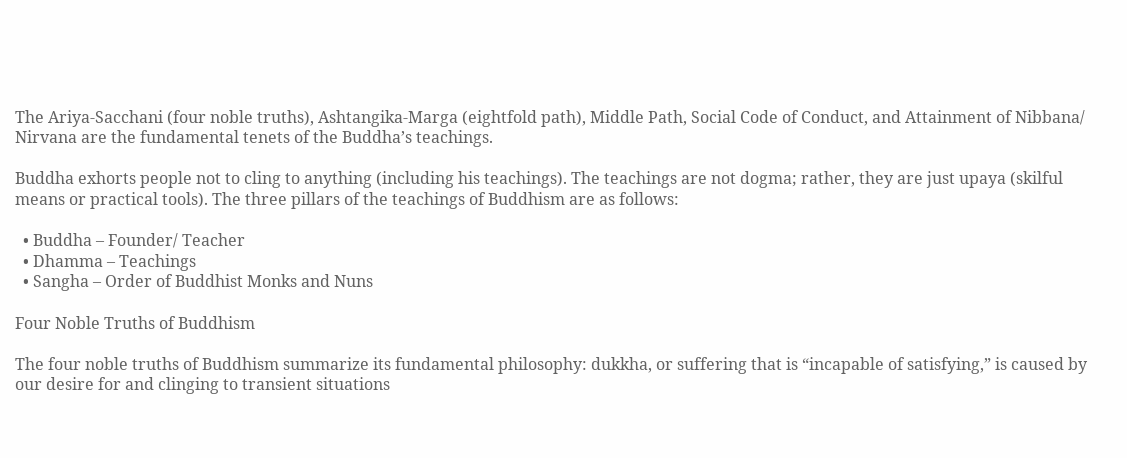The Ariya-Sacchani (four noble truths), Ashtangika-Marga (eightfold path), Middle Path, Social Code of Conduct, and Attainment of Nibbana/ Nirvana are the fundamental tenets of the Buddha’s teachings.

Buddha exhorts people not to cling to anything (including his teachings). The teachings are not dogma; rather, they are just upaya (skilful means or practical tools). The three pillars of the teachings of Buddhism are as follows:

  • Buddha – Founder/ Teacher
  • Dhamma – Teachings
  • Sangha – Order of Buddhist Monks and Nuns

Four Noble Truths of Buddhism

The four noble truths of Buddhism summarize its fundamental philosophy: dukkha, or suffering that is “incapable of satisfying,” is caused by our desire for and clinging to transient situations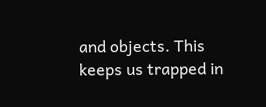and objects. This keeps us trapped in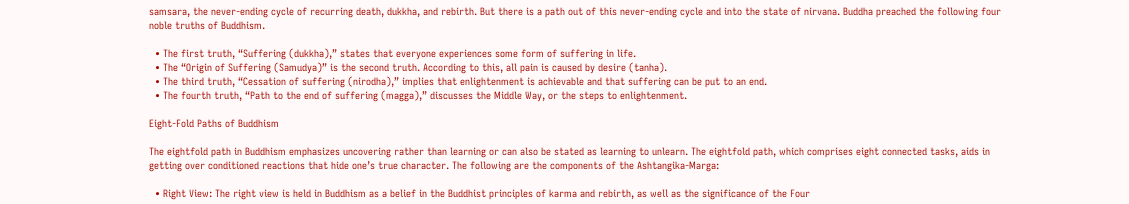samsara, the never-ending cycle of recurring death, dukkha, and rebirth. But there is a path out of this never-ending cycle and into the state of nirvana. Buddha preached the following four noble truths of Buddhism.

  • The first truth, “Suffering (dukkha),” states that everyone experiences some form of suffering in life.
  • The “Origin of Suffering (Samudya)” is the second truth. According to this, all pain is caused by desire (tanha).
  • The third truth, “Cessation of suffering (nirodha),” implies that enlightenment is achievable and that suffering can be put to an end.
  • The fourth truth, “Path to the end of suffering (magga),” discusses the Middle Way, or the steps to enlightenment.

Eight-Fold Paths of Buddhism

The eightfold path in Buddhism emphasizes uncovering rather than learning or can also be stated as learning to unlearn. The eightfold path, which comprises eight connected tasks, aids in getting over conditioned reactions that hide one’s true character. The following are the components of the Ashtangika-Marga:

  • Right View: The right view is held in Buddhism as a belief in the Buddhist principles of karma and rebirth, as well as the significance of the Four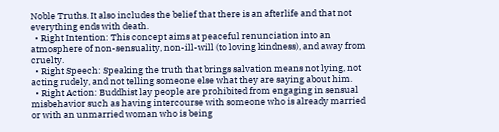Noble Truths. It also includes the belief that there is an afterlife and that not everything ends with death.
  • Right Intention: This concept aims at peaceful renunciation into an atmosphere of non-sensuality, non-ill-will (to loving kindness), and away from cruelty.
  • Right Speech: Speaking the truth that brings salvation means not lying, not acting rudely, and not telling someone else what they are saying about him.
  • Right Action: Buddhist lay people are prohibited from engaging in sensual misbehavior such as having intercourse with someone who is already married or with an unmarried woman who is being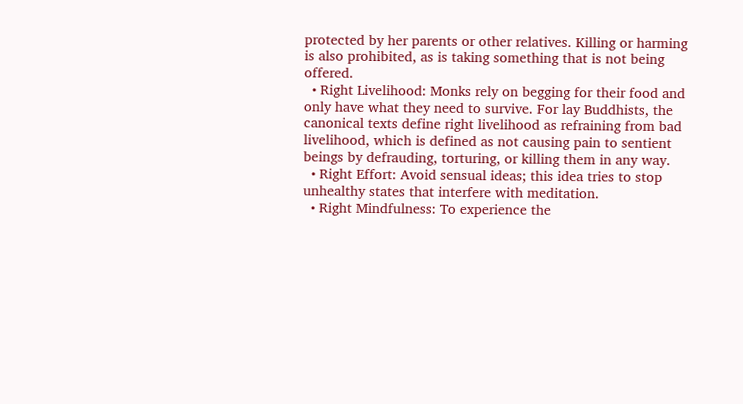protected by her parents or other relatives. Killing or harming is also prohibited, as is taking something that is not being offered.
  • Right Livelihood: Monks rely on begging for their food and only have what they need to survive. For lay Buddhists, the canonical texts define right livelihood as refraining from bad livelihood, which is defined as not causing pain to sentient beings by defrauding, torturing, or killing them in any way.
  • Right Effort: Avoid sensual ideas; this idea tries to stop unhealthy states that interfere with meditation.
  • Right Mindfulness: To experience the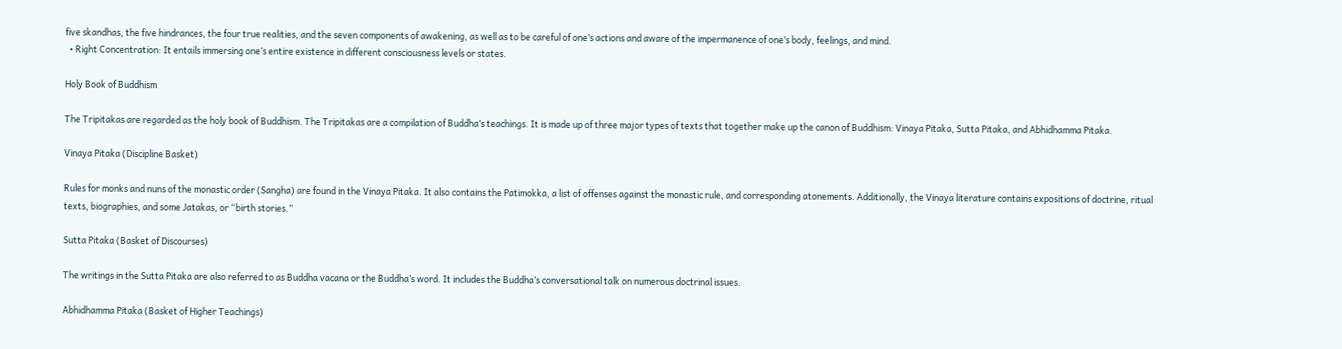five skandhas, the five hindrances, the four true realities, and the seven components of awakening, as well as to be careful of one’s actions and aware of the impermanence of one’s body, feelings, and mind.
  • Right Concentration: It entails immersing one’s entire existence in different consciousness levels or states.

Holy Book of Buddhism

The Tripitakas are regarded as the holy book of Buddhism. The Tripitakas are a compilation of Buddha’s teachings. It is made up of three major types of texts that together make up the canon of Buddhism: Vinaya Pitaka, Sutta Pitaka, and Abhidhamma Pitaka.

Vinaya Pitaka (Discipline Basket)

Rules for monks and nuns of the monastic order (Sangha) are found in the Vinaya Pitaka. It also contains the Patimokka, a list of offenses against the monastic rule, and corresponding atonements. Additionally, the Vinaya literature contains expositions of doctrine, ritual texts, biographies, and some Jatakas, or “birth stories.”

Sutta Pitaka (Basket of Discourses)

The writings in the Sutta Pitaka are also referred to as Buddha vacana or the Buddha’s word. It includes the Buddha’s conversational talk on numerous doctrinal issues.

Abhidhamma Pitaka (Basket of Higher Teachings)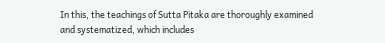In this, the teachings of Sutta Pitaka are thoroughly examined and systematized, which includes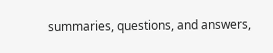summaries, questions, and answers,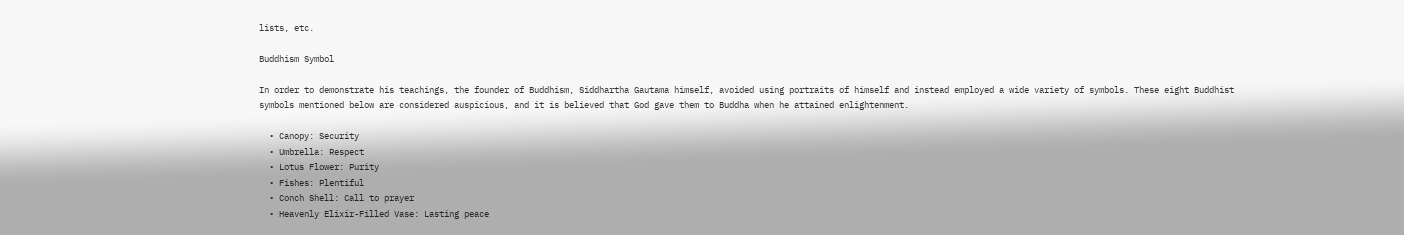lists, etc.

Buddhism Symbol

In order to demonstrate his teachings, the founder of Buddhism, Siddhartha Gautama himself, avoided using portraits of himself and instead employed a wide variety of symbols. These eight Buddhist symbols mentioned below are considered auspicious, and it is believed that God gave them to Buddha when he attained enlightenment.

  • Canopy: Security
  • Umbrella: Respect
  • Lotus Flower: Purity
  • Fishes: Plentiful
  • Conch Shell: Call to prayer
  • Heavenly Elixir-Filled Vase: Lasting peace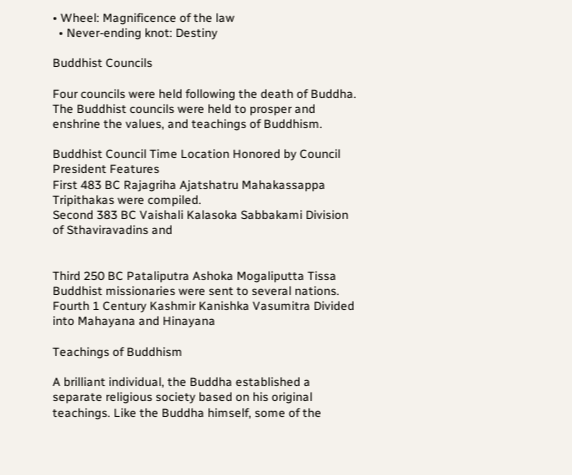• Wheel: Magnificence of the law
  • Never-ending knot: Destiny

Buddhist Councils

Four councils were held following the death of Buddha. The Buddhist councils were held to prosper and enshrine the values, and teachings of Buddhism.

Buddhist Council Time Location Honored by Council President Features
First 483 BC Rajagriha Ajatshatru Mahakassappa Tripithakas were compiled.
Second 383 BC Vaishali Kalasoka Sabbakami Division of Sthaviravadins and


Third 250 BC Pataliputra Ashoka Mogaliputta Tissa Buddhist missionaries were sent to several nations.
Fourth 1 Century Kashmir Kanishka Vasumitra Divided into Mahayana and Hinayana

Teachings of Buddhism

A brilliant individual, the Buddha established a separate religious society based on his original teachings. Like the Buddha himself, some of the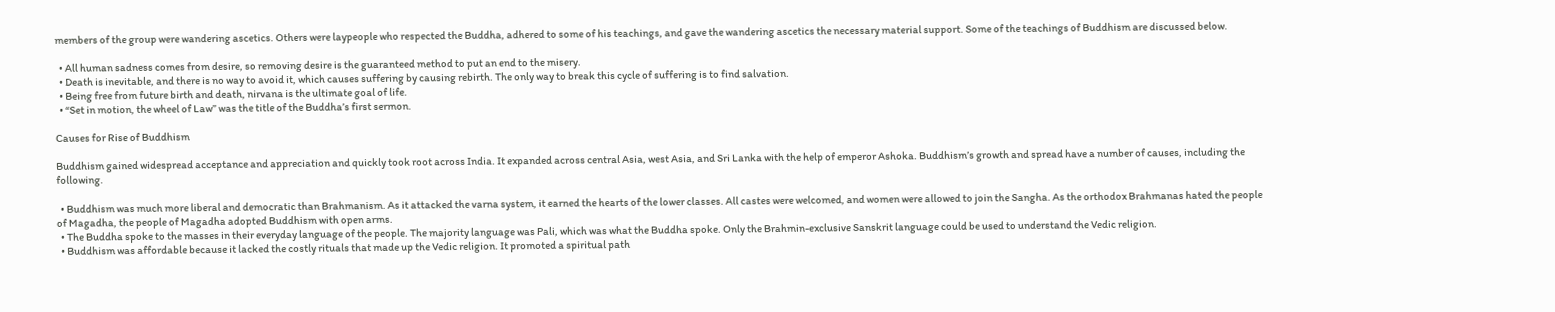members of the group were wandering ascetics. Others were laypeople who respected the Buddha, adhered to some of his teachings, and gave the wandering ascetics the necessary material support. Some of the teachings of Buddhism are discussed below.

  • All human sadness comes from desire, so removing desire is the guaranteed method to put an end to the misery.
  • Death is inevitable, and there is no way to avoid it, which causes suffering by causing rebirth. The only way to break this cycle of suffering is to find salvation.
  • Being free from future birth and death, nirvana is the ultimate goal of life.
  • “Set in motion, the wheel of Law” was the title of the Buddha’s first sermon.

Causes for Rise of Buddhism

Buddhism gained widespread acceptance and appreciation and quickly took root across India. It expanded across central Asia, west Asia, and Sri Lanka with the help of emperor Ashoka. Buddhism’s growth and spread have a number of causes, including the following.

  • Buddhism was much more liberal and democratic than Brahmanism. As it attacked the varna system, it earned the hearts of the lower classes. All castes were welcomed, and women were allowed to join the Sangha. As the orthodox Brahmanas hated the people of Magadha, the people of Magadha adopted Buddhism with open arms.
  • The Buddha spoke to the masses in their everyday language of the people. The majority language was Pali, which was what the Buddha spoke. Only the Brahmin-exclusive Sanskrit language could be used to understand the Vedic religion.
  • Buddhism was affordable because it lacked the costly rituals that made up the Vedic religion. It promoted a spiritual path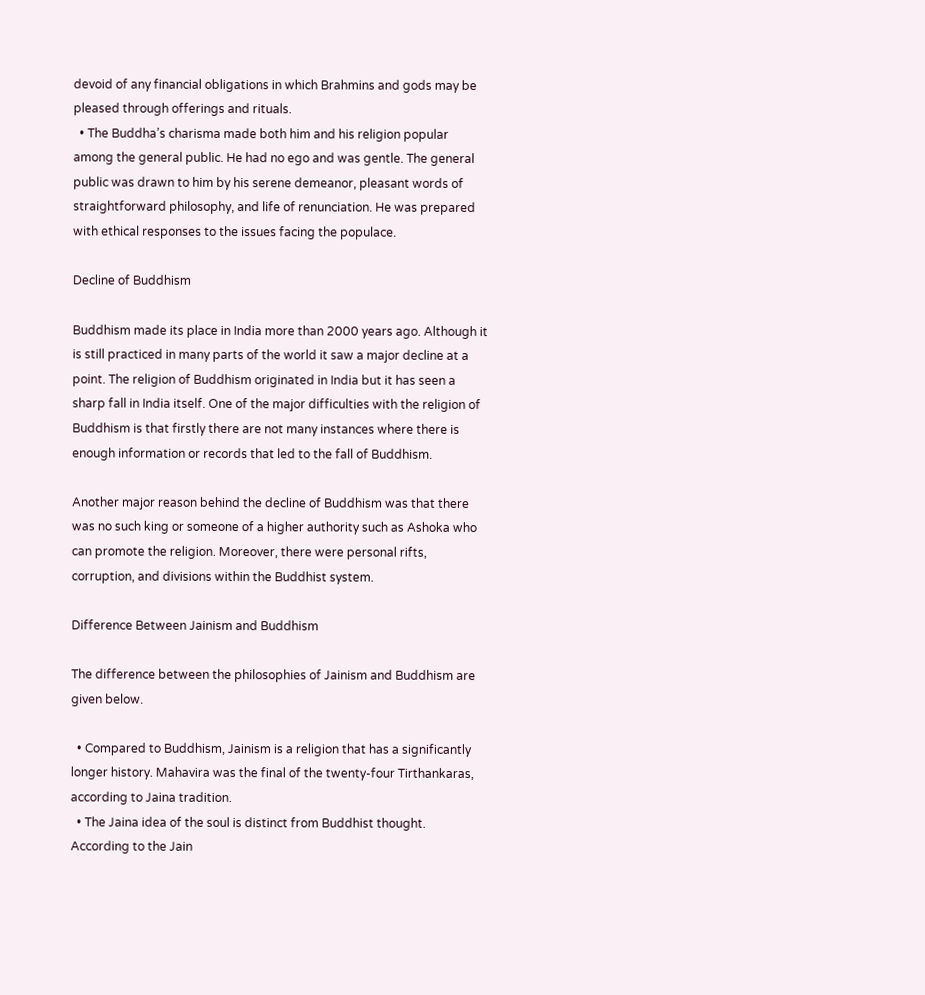devoid of any financial obligations in which Brahmins and gods may be pleased through offerings and rituals.
  • The Buddha’s charisma made both him and his religion popular among the general public. He had no ego and was gentle. The general public was drawn to him by his serene demeanor, pleasant words of straightforward philosophy, and life of renunciation. He was prepared with ethical responses to the issues facing the populace.

Decline of Buddhism

Buddhism made its place in India more than 2000 years ago. Although it is still practiced in many parts of the world it saw a major decline at a point. The religion of Buddhism originated in India but it has seen a sharp fall in India itself. One of the major difficulties with the religion of Buddhism is that firstly there are not many instances where there is enough information or records that led to the fall of Buddhism.

Another major reason behind the decline of Buddhism was that there was no such king or someone of a higher authority such as Ashoka who can promote the religion. Moreover, there were personal rifts, corruption, and divisions within the Buddhist system.

Difference Between Jainism and Buddhism

The difference between the philosophies of Jainism and Buddhism are given below.

  • Compared to Buddhism, Jainism is a religion that has a significantly longer history. Mahavira was the final of the twenty-four Tirthankaras, according to Jaina tradition.
  • The Jaina idea of the soul is distinct from Buddhist thought. According to the Jain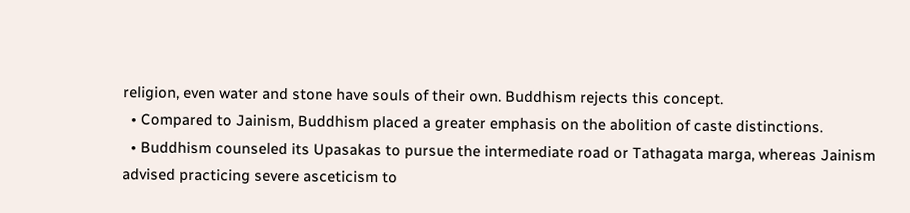religion, even water and stone have souls of their own. Buddhism rejects this concept.
  • Compared to Jainism, Buddhism placed a greater emphasis on the abolition of caste distinctions.
  • Buddhism counseled its Upasakas to pursue the intermediate road or Tathagata marga, whereas Jainism advised practicing severe asceticism to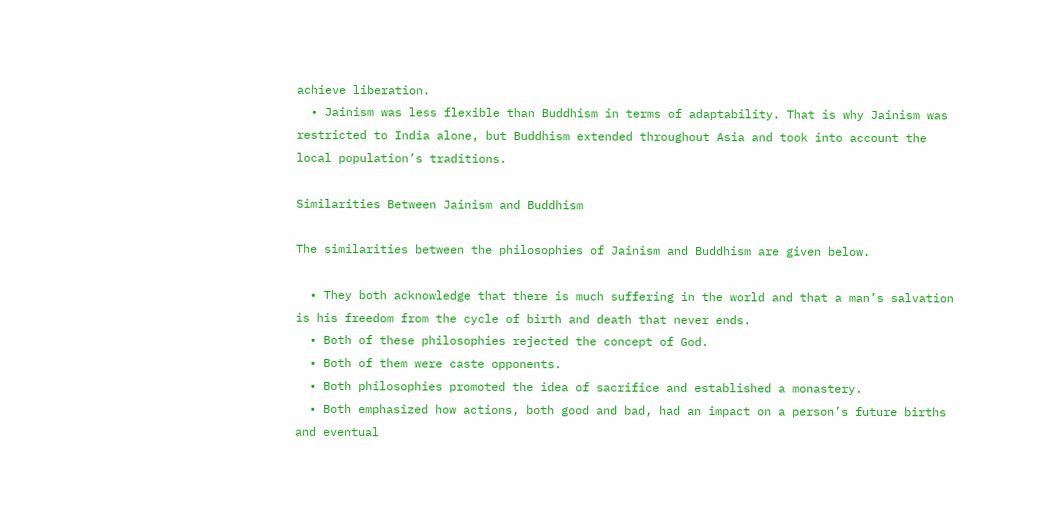achieve liberation.
  • Jainism was less flexible than Buddhism in terms of adaptability. That is why Jainism was restricted to India alone, but Buddhism extended throughout Asia and took into account the local population’s traditions.

Similarities Between Jainism and Buddhism

The similarities between the philosophies of Jainism and Buddhism are given below.

  • They both acknowledge that there is much suffering in the world and that a man’s salvation is his freedom from the cycle of birth and death that never ends.
  • Both of these philosophies rejected the concept of God.
  • Both of them were caste opponents.
  • Both philosophies promoted the idea of sacrifice and established a monastery.
  • Both emphasized how actions, both good and bad, had an impact on a person’s future births and eventual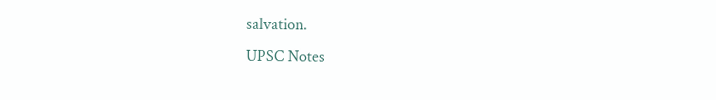salvation.
UPSC Notes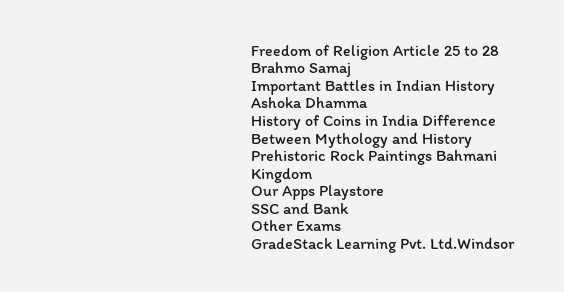Freedom of Religion Article 25 to 28 Brahmo Samaj
Important Battles in Indian History Ashoka Dhamma
History of Coins in India Difference Between Mythology and History
Prehistoric Rock Paintings Bahmani Kingdom
Our Apps Playstore
SSC and Bank
Other Exams
GradeStack Learning Pvt. Ltd.Windsor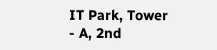IT Park, Tower - A, 2nd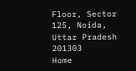Floor, Sector 125, Noida, Uttar Pradesh 201303
Home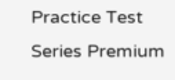Practice Test Series Premium